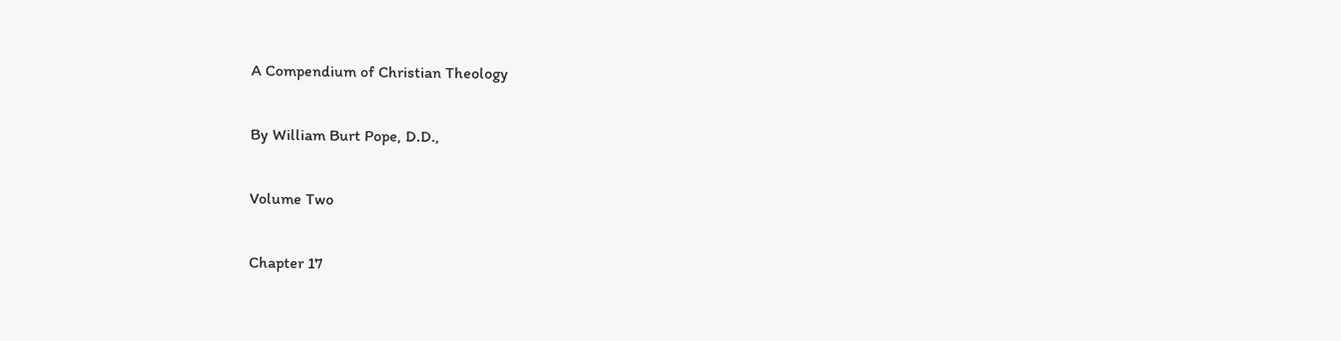A Compendium of Christian Theology

By William Burt Pope, D.D.,

Volume Two

Chapter 17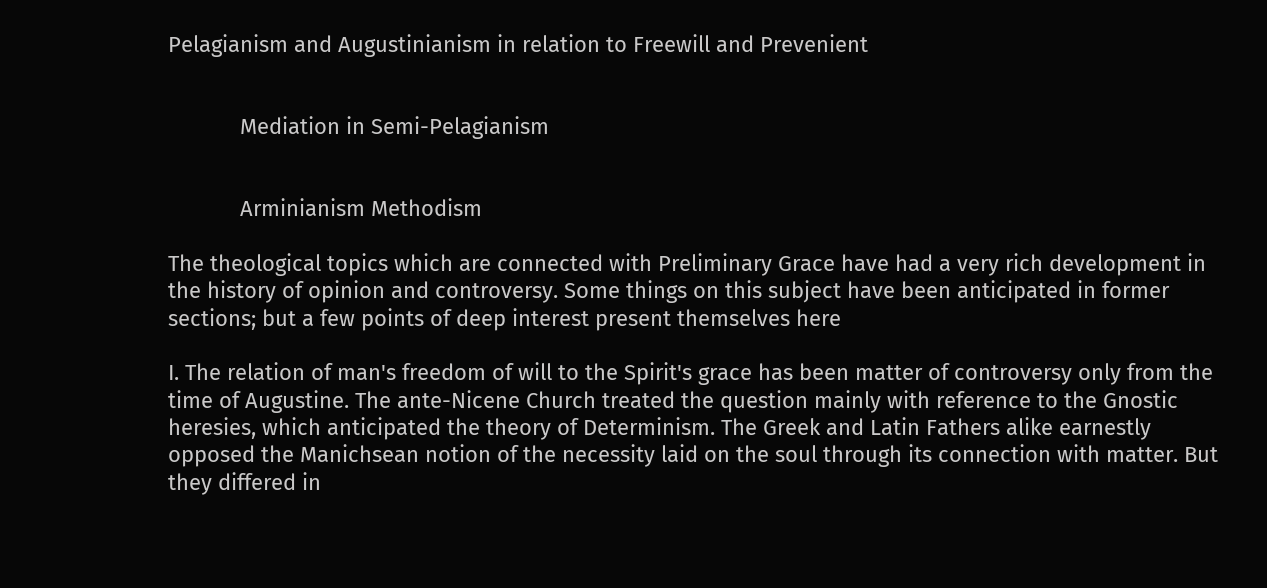Pelagianism and Augustinianism in relation to Freewill and Prevenient


            Mediation in Semi-Pelagianism


            Arminianism Methodism

The theological topics which are connected with Preliminary Grace have had a very rich development in the history of opinion and controversy. Some things on this subject have been anticipated in former sections; but a few points of deep interest present themselves here

I. The relation of man's freedom of will to the Spirit's grace has been matter of controversy only from the time of Augustine. The ante-Nicene Church treated the question mainly with reference to the Gnostic heresies, which anticipated the theory of Determinism. The Greek and Latin Fathers alike earnestly opposed the Manichsean notion of the necessity laid on the soul through its connection with matter. But they differed in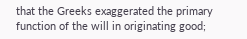that the Greeks exaggerated the primary function of the will in originating good;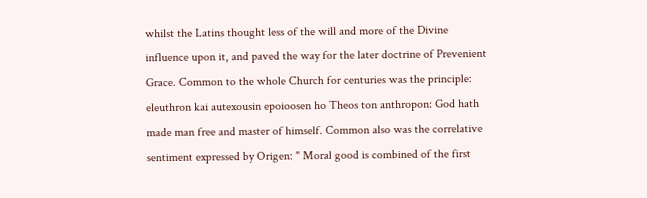whilst the Latins thought less of the will and more of the Divine influence upon it, and paved the way for the later doctrine of Prevenient Grace. Common to the whole Church for centuries was the principle: eleuthron kai autexousin epoioosen ho Theos ton anthropon: God hath made man free and master of himself. Common also was the correlative sentiment expressed by Origen: " Moral good is combined of the first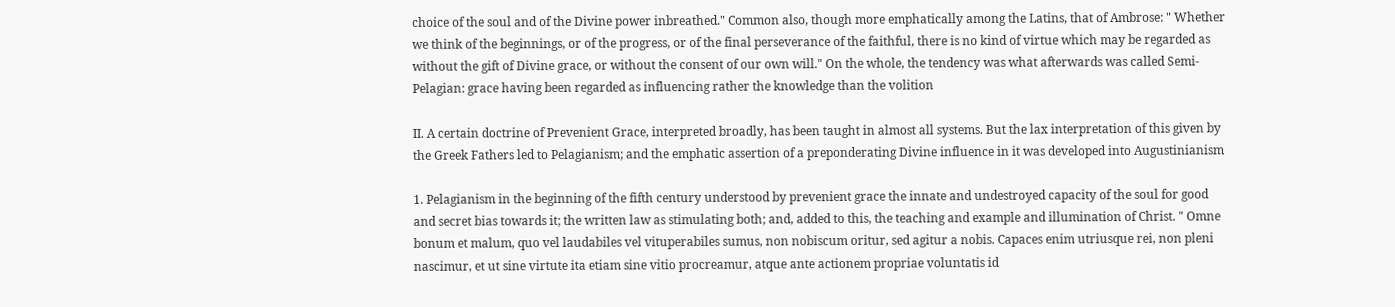choice of the soul and of the Divine power inbreathed." Common also, though more emphatically among the Latins, that of Ambrose: " Whether we think of the beginnings, or of the progress, or of the final perseverance of the faithful, there is no kind of virtue which may be regarded as without the gift of Divine grace, or without the consent of our own will." On the whole, the tendency was what afterwards was called Semi-Pelagian: grace having been regarded as influencing rather the knowledge than the volition

II. A certain doctrine of Prevenient Grace, interpreted broadly, has been taught in almost all systems. But the lax interpretation of this given by the Greek Fathers led to Pelagianism; and the emphatic assertion of a preponderating Divine influence in it was developed into Augustinianism

1. Pelagianism in the beginning of the fifth century understood by prevenient grace the innate and undestroyed capacity of the soul for good and secret bias towards it; the written law as stimulating both; and, added to this, the teaching and example and illumination of Christ. " Omne bonum et malum, quo vel laudabiles vel vituperabiles sumus, non nobiscum oritur, sed agitur a nobis. Capaces enim utriusque rei, non pleni nascimur, et ut sine virtute ita etiam sine vitio procreamur, atque ante actionem propriae voluntatis id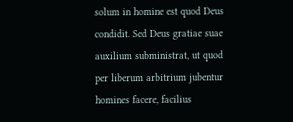solum in homine est quod Deus condidit. Sed Deus gratiae suae auxilium subministrat, ut quod per liberum arbitrium jubentur homines facere, facilius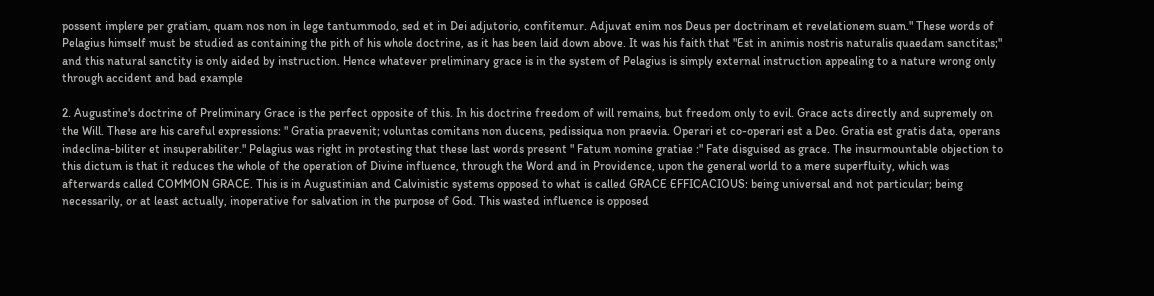possent implere per gratiam, quam nos non in lege tantummodo, sed et in Dei adjutorio, confitemur. Adjuvat enim nos Deus per doctrinam et revelationem suam." These words of Pelagius himself must be studied as containing the pith of his whole doctrine, as it has been laid down above. It was his faith that "Est in animis nostris naturalis quaedam sanctitas;" and this natural sanctity is only aided by instruction. Hence whatever preliminary grace is in the system of Pelagius is simply external instruction appealing to a nature wrong only through accident and bad example

2. Augustine's doctrine of Preliminary Grace is the perfect opposite of this. In his doctrine freedom of will remains, but freedom only to evil. Grace acts directly and supremely on the Will. These are his careful expressions: " Gratia praevenit; voluntas comitans non ducens, pedissiqua non praevia. Operari et co-operari est a Deo. Gratia est gratis data, operans indeclina-biliter et insuperabiliter." Pelagius was right in protesting that these last words present " Fatum nomine gratiae :" Fate disguised as grace. The insurmountable objection to this dictum is that it reduces the whole of the operation of Divine influence, through the Word and in Providence, upon the general world to a mere superfluity, which was afterwards called COMMON GRACE. This is in Augustinian and Calvinistic systems opposed to what is called GRACE EFFICACIOUS: being universal and not particular; being necessarily, or at least actually, inoperative for salvation in the purpose of God. This wasted influence is opposed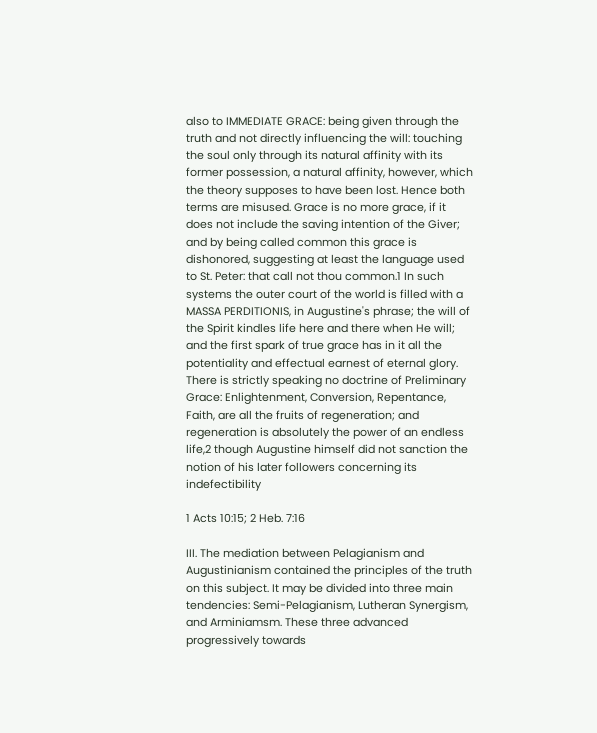also to IMMEDIATE GRACE: being given through the truth and not directly influencing the will: touching the soul only through its natural affinity with its former possession, a natural affinity, however, which the theory supposes to have been lost. Hence both terms are misused. Grace is no more grace, if it does not include the saving intention of the Giver; and by being called common this grace is dishonored, suggesting at least the language used to St. Peter: that call not thou common.1 In such systems the outer court of the world is filled with a MASSA PERDITIONIS, in Augustine's phrase; the will of the Spirit kindles life here and there when He will; and the first spark of true grace has in it all the potentiality and effectual earnest of eternal glory. There is strictly speaking no doctrine of Preliminary Grace: Enlightenment, Conversion, Repentance, Faith, are all the fruits of regeneration; and regeneration is absolutely the power of an endless life,2 though Augustine himself did not sanction the notion of his later followers concerning its indefectibility

1 Acts 10:15; 2 Heb. 7:16

III. The mediation between Pelagianism and Augustinianism contained the principles of the truth on this subject. It may be divided into three main tendencies: Semi-Pelagianism, Lutheran Synergism, and Arminiamsm. These three advanced progressively towards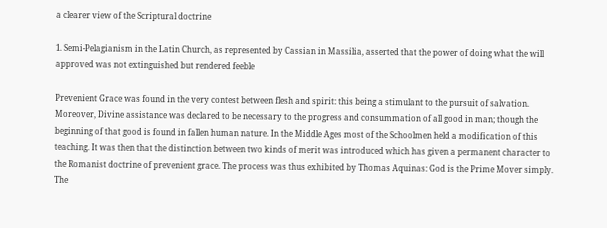a clearer view of the Scriptural doctrine

1. Semi-Pelagianism in the Latin Church, as represented by Cassian in Massilia, asserted that the power of doing what the will approved was not extinguished but rendered feeble

Prevenient Grace was found in the very contest between flesh and spirit: this being a stimulant to the pursuit of salvation. Moreover, Divine assistance was declared to be necessary to the progress and consummation of all good in man; though the beginning of that good is found in fallen human nature. In the Middle Ages most of the Schoolmen held a modification of this teaching. It was then that the distinction between two kinds of merit was introduced which has given a permanent character to the Romanist doctrine of prevenient grace. The process was thus exhibited by Thomas Aquinas: God is the Prime Mover simply. The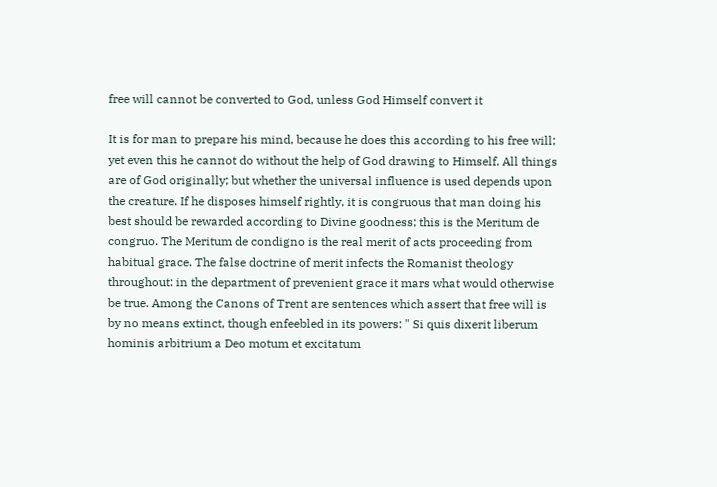free will cannot be converted to God, unless God Himself convert it

It is for man to prepare his mind, because he does this according to his free will; yet even this he cannot do without the help of God drawing to Himself. All things are of God originally; but whether the universal influence is used depends upon the creature. If he disposes himself rightly, it is congruous that man doing his best should be rewarded according to Divine goodness; this is the Meritum de congruo. The Meritum de condigno is the real merit of acts proceeding from habitual grace. The false doctrine of merit infects the Romanist theology throughout: in the department of prevenient grace it mars what would otherwise be true. Among the Canons of Trent are sentences which assert that free will is by no means extinct, though enfeebled in its powers: " Si quis dixerit liberum hominis arbitrium a Deo motum et excitatum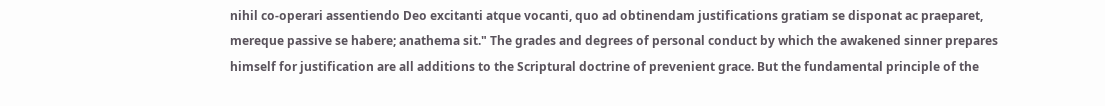nihil co-operari assentiendo Deo excitanti atque vocanti, quo ad obtinendam justifications gratiam se disponat ac praeparet, mereque passive se habere; anathema sit." The grades and degrees of personal conduct by which the awakened sinner prepares himself for justification are all additions to the Scriptural doctrine of prevenient grace. But the fundamental principle of the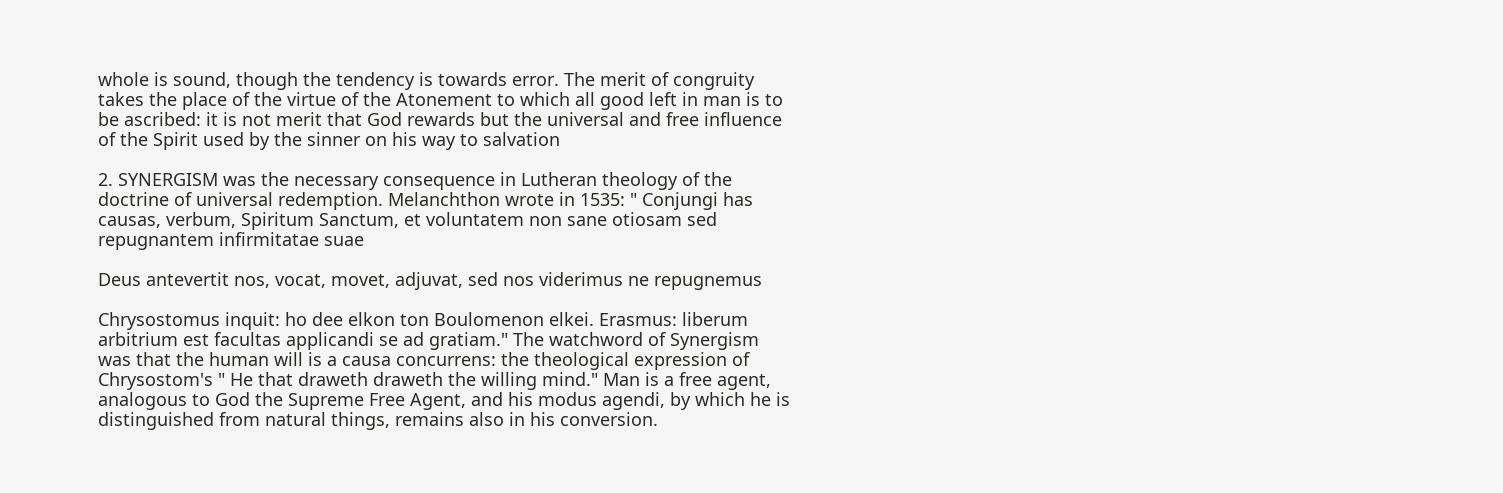whole is sound, though the tendency is towards error. The merit of congruity takes the place of the virtue of the Atonement to which all good left in man is to be ascribed: it is not merit that God rewards but the universal and free influence of the Spirit used by the sinner on his way to salvation

2. SYNERGISM was the necessary consequence in Lutheran theology of the doctrine of universal redemption. Melanchthon wrote in 1535: " Conjungi has causas, verbum, Spiritum Sanctum, et voluntatem non sane otiosam sed repugnantem infirmitatae suae

Deus antevertit nos, vocat, movet, adjuvat, sed nos viderimus ne repugnemus

Chrysostomus inquit: ho dee elkon ton Boulomenon elkei. Erasmus: liberum arbitrium est facultas applicandi se ad gratiam." The watchword of Synergism was that the human will is a causa concurrens: the theological expression of Chrysostom's " He that draweth draweth the willing mind." Man is a free agent, analogous to God the Supreme Free Agent, and his modus agendi, by which he is distinguished from natural things, remains also in his conversion.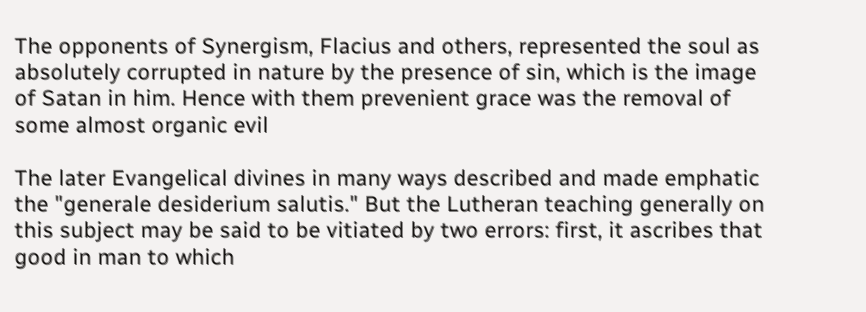The opponents of Synergism, Flacius and others, represented the soul as absolutely corrupted in nature by the presence of sin, which is the image of Satan in him. Hence with them prevenient grace was the removal of some almost organic evil

The later Evangelical divines in many ways described and made emphatic the "generale desiderium salutis." But the Lutheran teaching generally on this subject may be said to be vitiated by two errors: first, it ascribes that good in man to which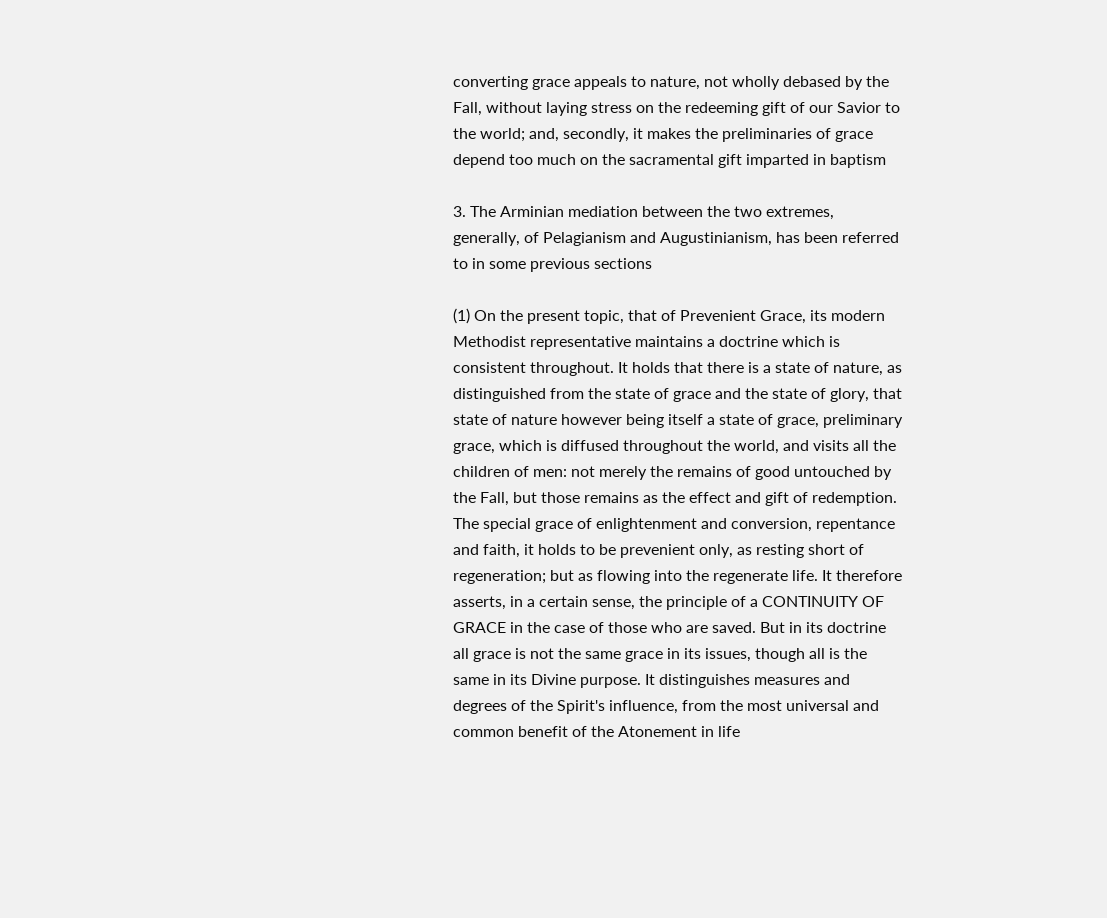converting grace appeals to nature, not wholly debased by the Fall, without laying stress on the redeeming gift of our Savior to the world; and, secondly, it makes the preliminaries of grace depend too much on the sacramental gift imparted in baptism

3. The Arminian mediation between the two extremes, generally, of Pelagianism and Augustinianism, has been referred to in some previous sections

(1) On the present topic, that of Prevenient Grace, its modern Methodist representative maintains a doctrine which is consistent throughout. It holds that there is a state of nature, as distinguished from the state of grace and the state of glory, that state of nature however being itself a state of grace, preliminary grace, which is diffused throughout the world, and visits all the children of men: not merely the remains of good untouched by the Fall, but those remains as the effect and gift of redemption. The special grace of enlightenment and conversion, repentance and faith, it holds to be prevenient only, as resting short of regeneration; but as flowing into the regenerate life. It therefore asserts, in a certain sense, the principle of a CONTINUITY OF GRACE in the case of those who are saved. But in its doctrine all grace is not the same grace in its issues, though all is the same in its Divine purpose. It distinguishes measures and degrees of the Spirit's influence, from the most universal and common benefit of the Atonement in life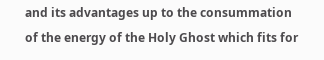and its advantages up to the consummation of the energy of the Holy Ghost which fits for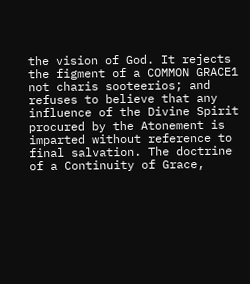the vision of God. It rejects the figment of a COMMON GRACE1 not charis sooteerios; and refuses to believe that any influence of the Divine Spirit procured by the Atonement is imparted without reference to final salvation. The doctrine of a Continuity of Grace,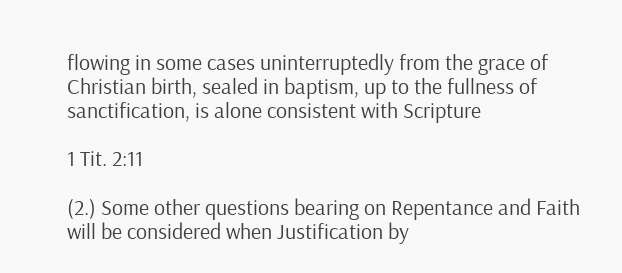flowing in some cases uninterruptedly from the grace of Christian birth, sealed in baptism, up to the fullness of sanctification, is alone consistent with Scripture

1 Tit. 2:11

(2.) Some other questions bearing on Repentance and Faith will be considered when Justification by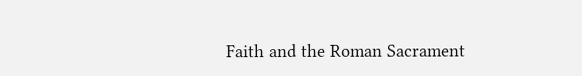Faith and the Roman Sacrament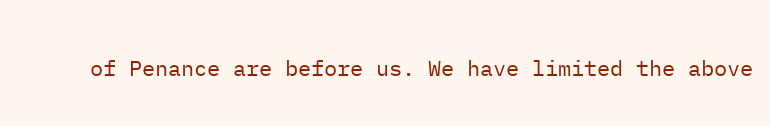of Penance are before us. We have limited the above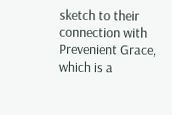sketch to their connection with Prevenient Grace, which is a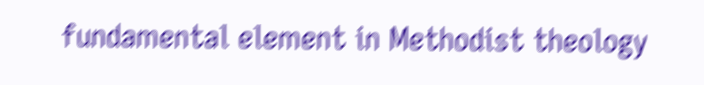fundamental element in Methodist theology